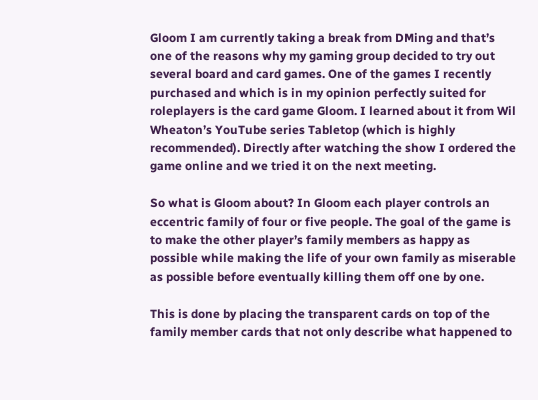Gloom I am currently taking a break from DMing and that’s one of the reasons why my gaming group decided to try out several board and card games. One of the games I recently purchased and which is in my opinion perfectly suited for roleplayers is the card game Gloom. I learned about it from Wil Wheaton’s YouTube series Tabletop (which is highly recommended). Directly after watching the show I ordered the game online and we tried it on the next meeting.

So what is Gloom about? In Gloom each player controls an eccentric family of four or five people. The goal of the game is to make the other player’s family members as happy as possible while making the life of your own family as miserable as possible before eventually killing them off one by one.

This is done by placing the transparent cards on top of the family member cards that not only describe what happened to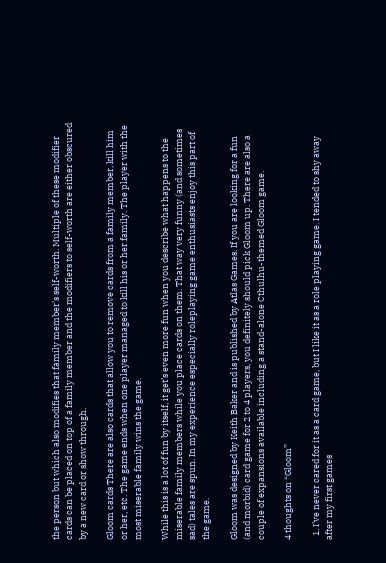the person but which also modifies that family member’s self-worth. Multiple of these modifier cards can be placed on top of a family member and the modifiers to self-worth are either obscured by a new card or show through.

Gloom cards There are also cards that allow you to remove cards from a family member, kill him or her, etc. The game ends when one player managed to kill his or her family. The player with the most miserable family wins the game.

While this is a lot of fun by itself, it get’s even more fun when you describe what happens to the miserable family members while you place cards on them. That way very funny (and sometimes sad) tales are spun. In my experience especially roleplaying game enthusiasts enjoy this part of the game.

Gloom was designed by Keith Baker and is published by Atlas Games. If you are looking for a fun (and morbid) card game for 2 to 4 players, you definitely should pick Gloom up. There are also a couple of expansions available including a stand-alone Cthulhu-themed Gloom game.

4 thoughts on “Gloom”

  1. I’ve never cared for it as a card game, but I like it as a role playing game. I tended to shy away after my first games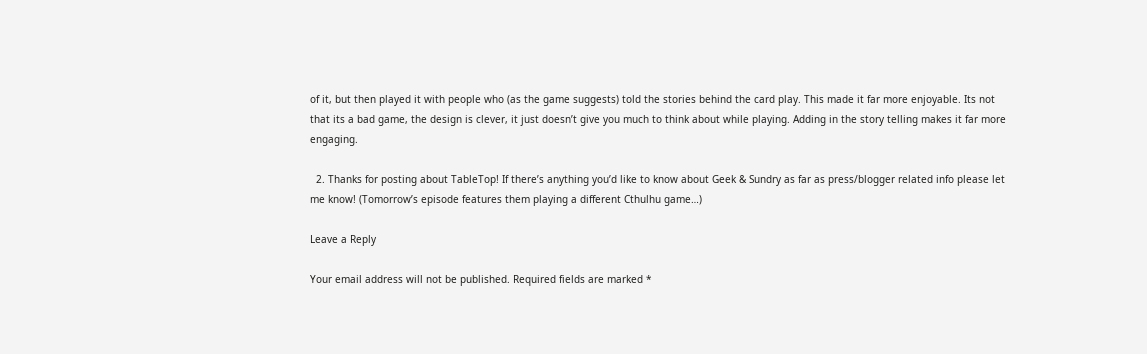of it, but then played it with people who (as the game suggests) told the stories behind the card play. This made it far more enjoyable. Its not that its a bad game, the design is clever, it just doesn’t give you much to think about while playing. Adding in the story telling makes it far more engaging.

  2. Thanks for posting about TableTop! If there’s anything you’d like to know about Geek & Sundry as far as press/blogger related info please let me know! (Tomorrow’s episode features them playing a different Cthulhu game…)

Leave a Reply

Your email address will not be published. Required fields are marked *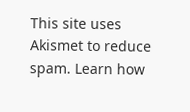This site uses Akismet to reduce spam. Learn how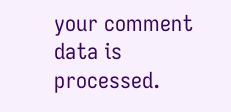your comment data is processed.